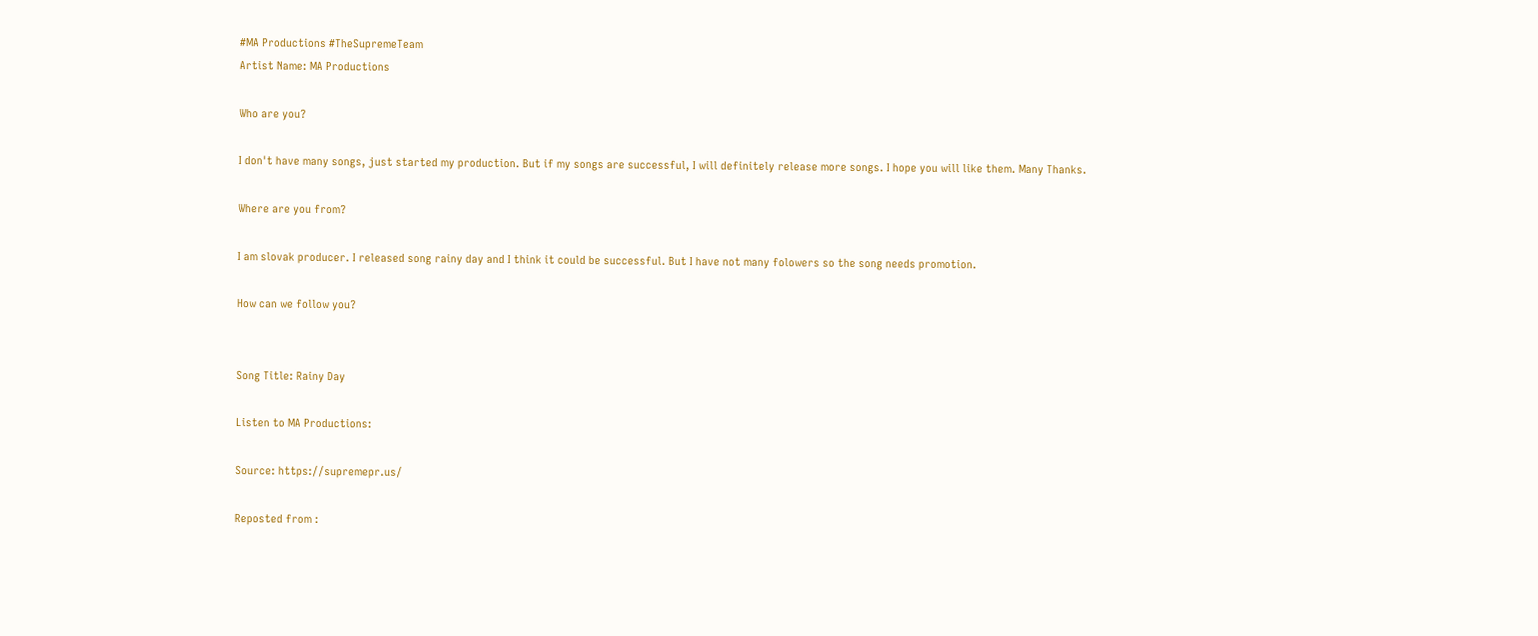#MA Productions #TheSupremeTeam
Artist Name: MA Productions

Who are you?

I don't have many songs, just started my production. But if my songs are successful, I will definitely release more songs. I hope you will like them. Many Thanks.

Where are you from?

I am slovak producer. I released song rainy day and I think it could be successful. But I have not many folowers so the song needs promotion.

How can we follow you?


Song Title: Rainy Day

Listen to MA Productions:

Source: https://supremepr.us/

Reposted from :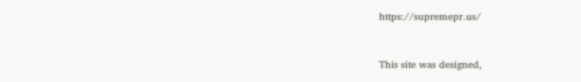https://supremepr.us/


This site was designed,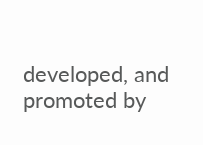developed, and promoted by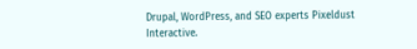Drupal, WordPress, and SEO experts Pixeldust Interactive.